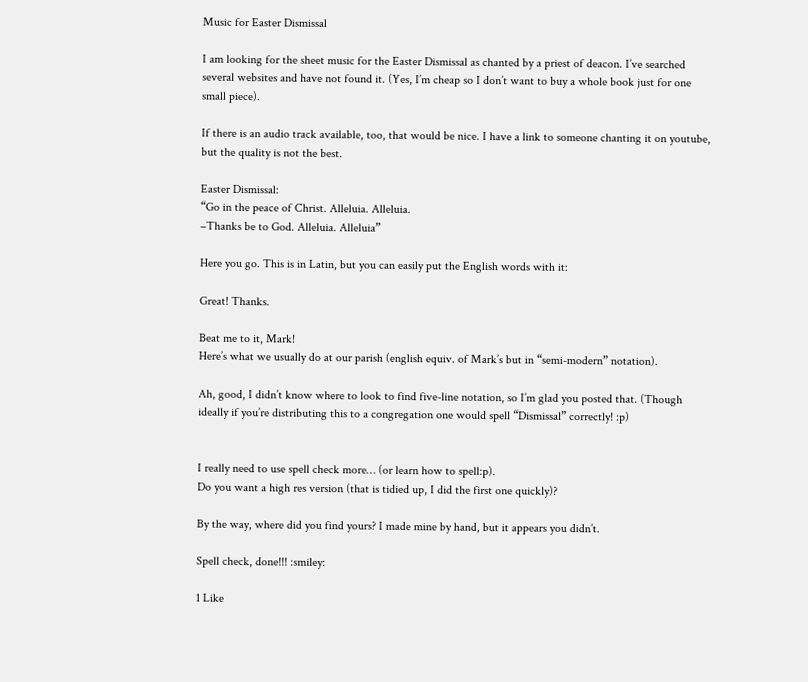Music for Easter Dismissal

I am looking for the sheet music for the Easter Dismissal as chanted by a priest of deacon. I’ve searched several websites and have not found it. (Yes, I’m cheap so I don’t want to buy a whole book just for one small piece).

If there is an audio track available, too, that would be nice. I have a link to someone chanting it on youtube, but the quality is not the best.

Easter Dismissal:
“Go in the peace of Christ. Alleluia. Alleluia.
–Thanks be to God. Alleluia. Alleluia”

Here you go. This is in Latin, but you can easily put the English words with it:

Great! Thanks.

Beat me to it, Mark!
Here’s what we usually do at our parish (english equiv. of Mark’s but in “semi-modern” notation).

Ah, good, I didn’t know where to look to find five-line notation, so I’m glad you posted that. (Though ideally if you’re distributing this to a congregation one would spell “Dismissal” correctly! :p)


I really need to use spell check more… (or learn how to spell:p).
Do you want a high res version (that is tidied up, I did the first one quickly)?

By the way, where did you find yours? I made mine by hand, but it appears you didn’t.

Spell check, done!!! :smiley:

1 Like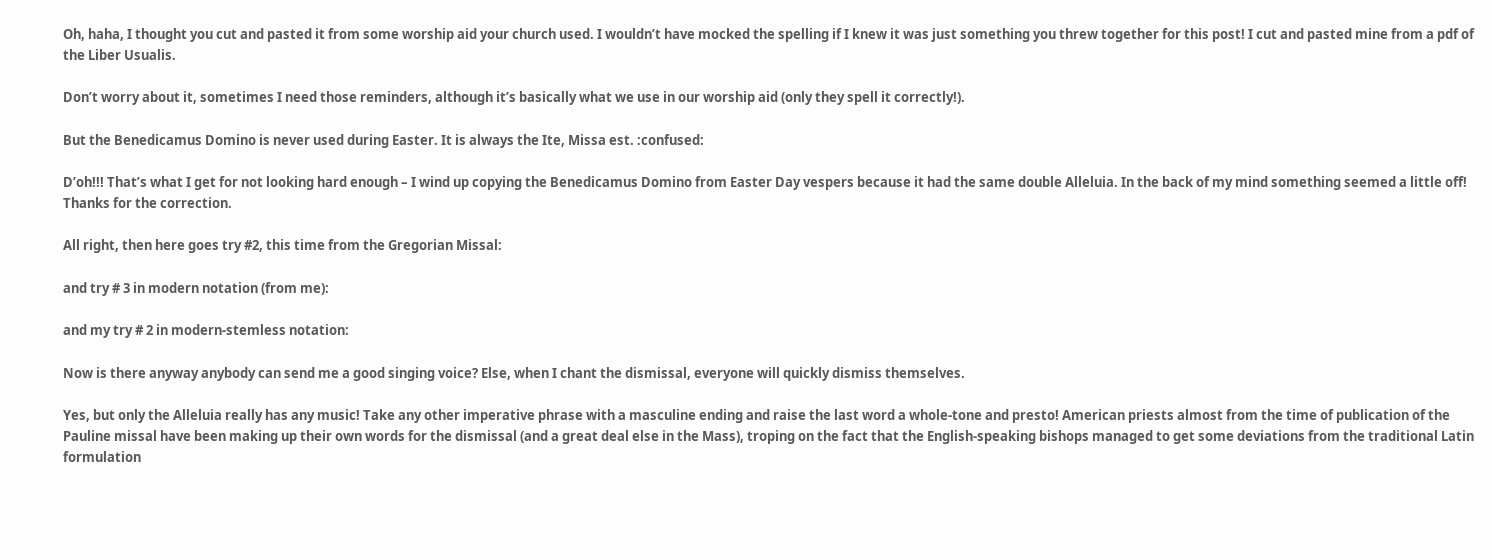Oh, haha, I thought you cut and pasted it from some worship aid your church used. I wouldn’t have mocked the spelling if I knew it was just something you threw together for this post! I cut and pasted mine from a pdf of the Liber Usualis.

Don’t worry about it, sometimes I need those reminders, although it’s basically what we use in our worship aid (only they spell it correctly!).

But the Benedicamus Domino is never used during Easter. It is always the Ite, Missa est. :confused:

D’oh!!! That’s what I get for not looking hard enough – I wind up copying the Benedicamus Domino from Easter Day vespers because it had the same double Alleluia. In the back of my mind something seemed a little off! Thanks for the correction.

All right, then here goes try #2, this time from the Gregorian Missal:

and try # 3 in modern notation (from me):

and my try # 2 in modern-stemless notation:

Now is there anyway anybody can send me a good singing voice? Else, when I chant the dismissal, everyone will quickly dismiss themselves.

Yes, but only the Alleluia really has any music! Take any other imperative phrase with a masculine ending and raise the last word a whole-tone and presto! American priests almost from the time of publication of the Pauline missal have been making up their own words for the dismissal (and a great deal else in the Mass), troping on the fact that the English-speaking bishops managed to get some deviations from the traditional Latin formulation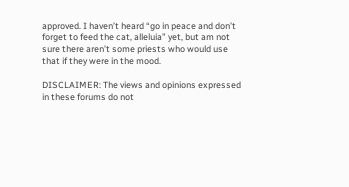approved. I haven’t heard “go in peace and don’t forget to feed the cat, alleluia” yet, but am not sure there aren’t some priests who would use that if they were in the mood.

DISCLAIMER: The views and opinions expressed in these forums do not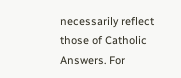necessarily reflect those of Catholic Answers. For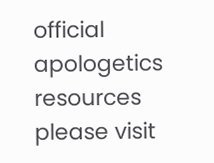official apologetics resources please visit